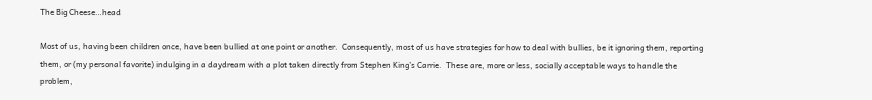The Big Cheese…head

Most of us, having been children once, have been bullied at one point or another.  Consequently, most of us have strategies for how to deal with bullies, be it ignoring them, reporting them, or (my personal favorite) indulging in a daydream with a plot taken directly from Stephen King’s Carrie.  These are, more or less, socially acceptable ways to handle the problem,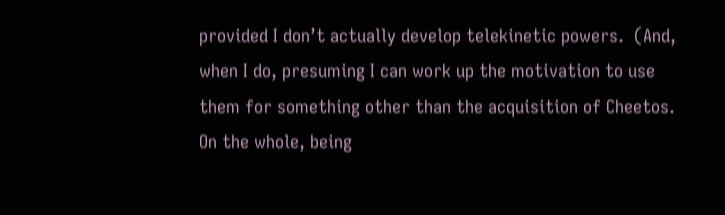provided I don’t actually develop telekinetic powers.  (And, when I do, presuming I can work up the motivation to use them for something other than the acquisition of Cheetos.  On the whole, being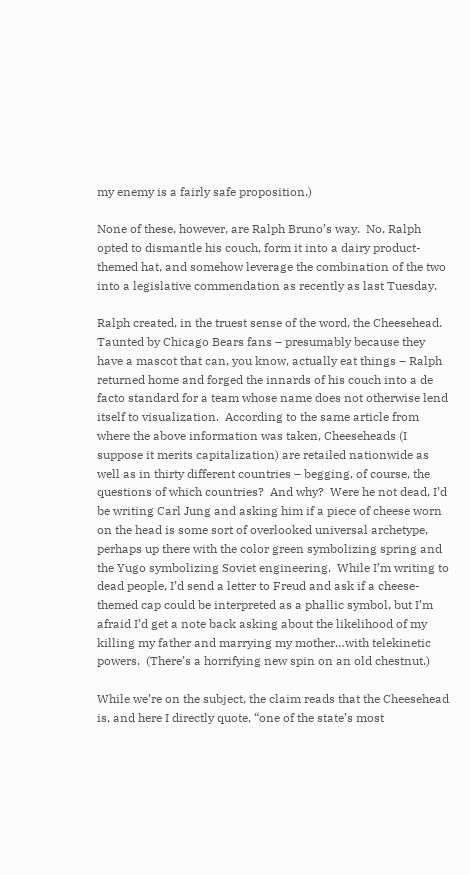my enemy is a fairly safe proposition.)

None of these, however, are Ralph Bruno’s way.  No, Ralph opted to dismantle his couch, form it into a dairy product-themed hat, and somehow leverage the combination of the two into a legislative commendation as recently as last Tuesday.

Ralph created, in the truest sense of the word, the Cheesehead.  Taunted by Chicago Bears fans – presumably because they have a mascot that can, you know, actually eat things – Ralph returned home and forged the innards of his couch into a de facto standard for a team whose name does not otherwise lend itself to visualization.  According to the same article from where the above information was taken, Cheeseheads (I suppose it merits capitalization) are retailed nationwide as well as in thirty different countries – begging, of course, the questions of which countries?  And why?  Were he not dead, I’d be writing Carl Jung and asking him if a piece of cheese worn on the head is some sort of overlooked universal archetype, perhaps up there with the color green symbolizing spring and the Yugo symbolizing Soviet engineering.  While I’m writing to dead people, I’d send a letter to Freud and ask if a cheese-themed cap could be interpreted as a phallic symbol, but I’m afraid I’d get a note back asking about the likelihood of my killing my father and marrying my mother…with telekinetic powers.  (There’s a horrifying new spin on an old chestnut.)

While we’re on the subject, the claim reads that the Cheesehead is, and here I directly quote, “one of the state’s most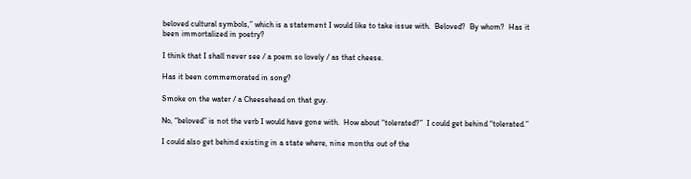beloved cultural symbols,” which is a statement I would like to take issue with.  Beloved?  By whom?  Has it been immortalized in poetry?

I think that I shall never see / a poem so lovely / as that cheese.

Has it been commemorated in song?

Smoke on the water / a Cheesehead on that guy.

No, “beloved” is not the verb I would have gone with.  How about “tolerated?”  I could get behind “tolerated.”

I could also get behind existing in a state where, nine months out of the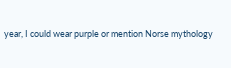year, I could wear purple or mention Norse mythology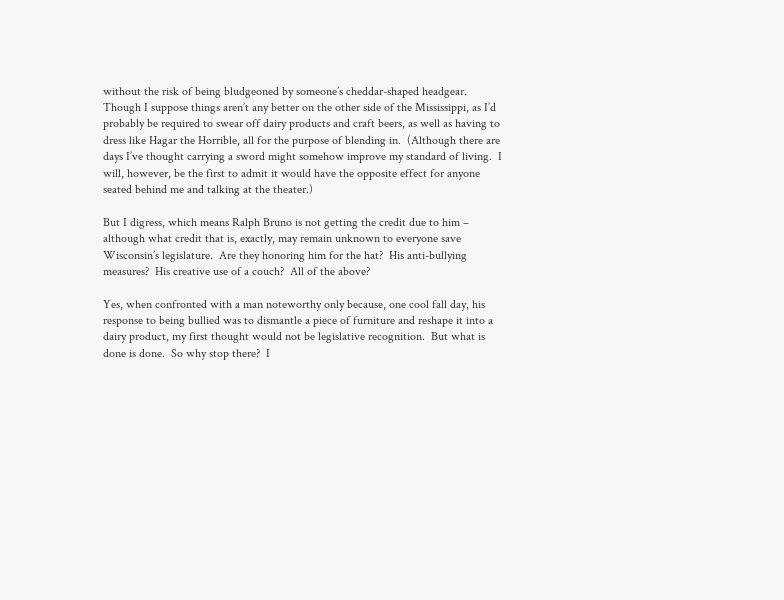without the risk of being bludgeoned by someone’s cheddar-shaped headgear.  Though I suppose things aren’t any better on the other side of the Mississippi, as I’d probably be required to swear off dairy products and craft beers, as well as having to dress like Hagar the Horrible, all for the purpose of blending in.  (Although there are days I’ve thought carrying a sword might somehow improve my standard of living.  I will, however, be the first to admit it would have the opposite effect for anyone seated behind me and talking at the theater.)

But I digress, which means Ralph Bruno is not getting the credit due to him – although what credit that is, exactly, may remain unknown to everyone save Wisconsin’s legislature.  Are they honoring him for the hat?  His anti-bullying measures?  His creative use of a couch?  All of the above?

Yes, when confronted with a man noteworthy only because, one cool fall day, his response to being bullied was to dismantle a piece of furniture and reshape it into a dairy product, my first thought would not be legislative recognition.  But what is done is done.  So why stop there?  I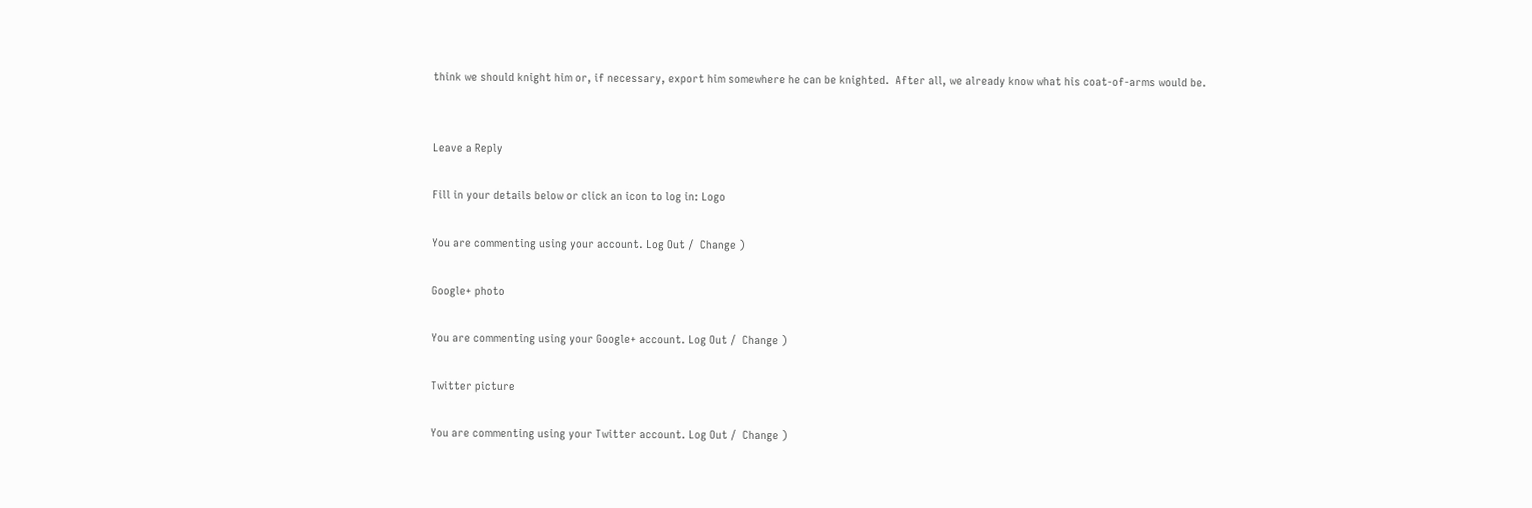think we should knight him or, if necessary, export him somewhere he can be knighted.  After all, we already know what his coat-of-arms would be.


Leave a Reply

Fill in your details below or click an icon to log in: Logo

You are commenting using your account. Log Out /  Change )

Google+ photo

You are commenting using your Google+ account. Log Out /  Change )

Twitter picture

You are commenting using your Twitter account. Log Out /  Change )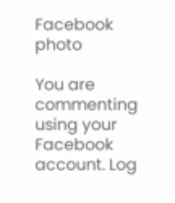Facebook photo

You are commenting using your Facebook account. Log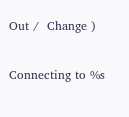Out /  Change )

Connecting to %s